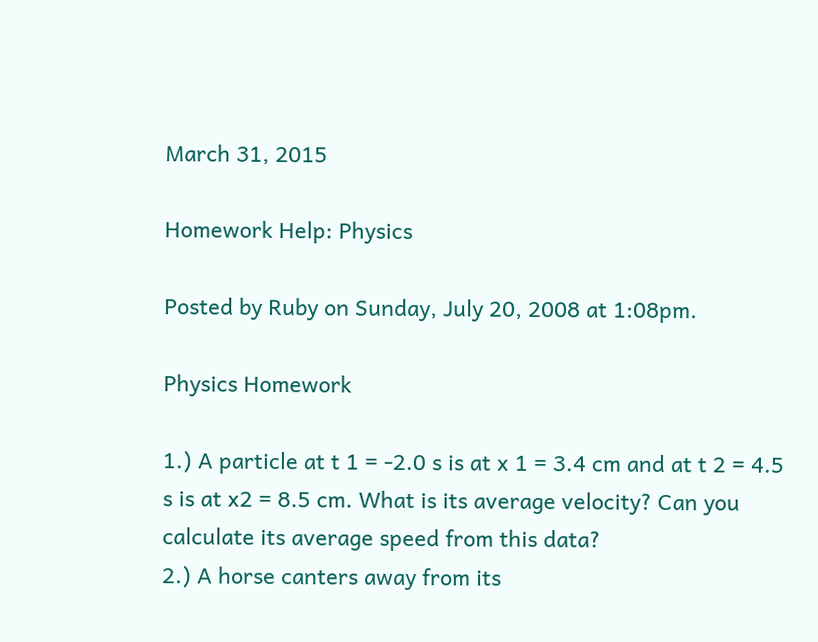March 31, 2015

Homework Help: Physics

Posted by Ruby on Sunday, July 20, 2008 at 1:08pm.

Physics Homework

1.) A particle at t 1 = -2.0 s is at x 1 = 3.4 cm and at t 2 = 4.5 s is at x2 = 8.5 cm. What is its average velocity? Can you calculate its average speed from this data?
2.) A horse canters away from its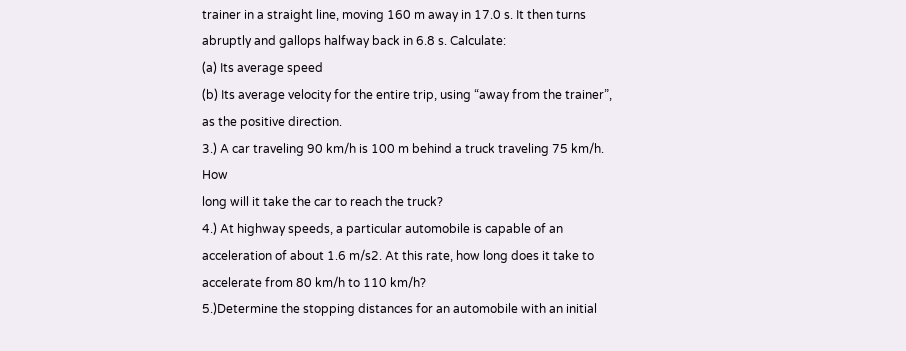trainer in a straight line, moving 160 m away in 17.0 s. It then turns abruptly and gallops halfway back in 6.8 s. Calculate:
(a) Its average speed
(b) Its average velocity for the entire trip, using “away from the trainer”, as the positive direction.
3.) A car traveling 90 km/h is 100 m behind a truck traveling 75 km/h. How
long will it take the car to reach the truck?
4.) At highway speeds, a particular automobile is capable of an acceleration of about 1.6 m/s2. At this rate, how long does it take to accelerate from 80 km/h to 110 km/h?
5.)Determine the stopping distances for an automobile with an initial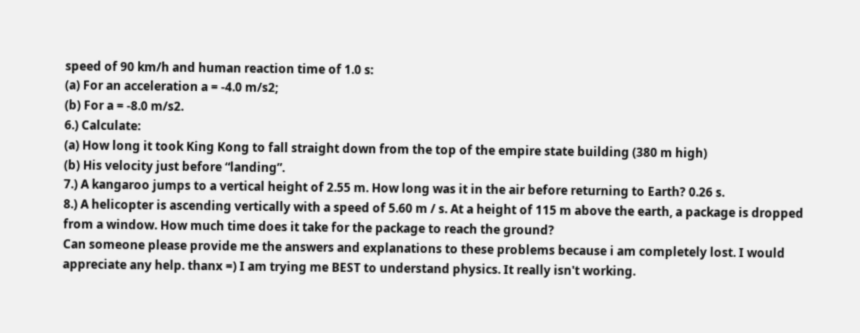speed of 90 km/h and human reaction time of 1.0 s:
(a) For an acceleration a = -4.0 m/s2;
(b) For a = -8.0 m/s2.
6.) Calculate:
(a) How long it took King Kong to fall straight down from the top of the empire state building (380 m high)
(b) His velocity just before “landing”.
7.) A kangaroo jumps to a vertical height of 2.55 m. How long was it in the air before returning to Earth? 0.26 s.
8.) A helicopter is ascending vertically with a speed of 5.60 m / s. At a height of 115 m above the earth, a package is dropped from a window. How much time does it take for the package to reach the ground?
Can someone please provide me the answers and explanations to these problems because i am completely lost. I would appreciate any help. thanx =) I am trying me BEST to understand physics. It really isn't working.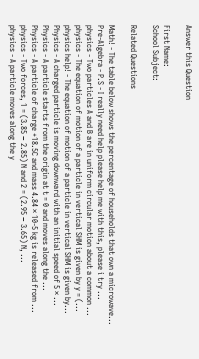Answer this Question

First Name:
School Subject:

Related Questions

Math! - The table below shows the percentage of households that own a microwave...
Pre-Algebra - P.S - I really need help please help me with this, please i try ...
physics - Two particles A and B are in uniform circular motion about a common ...
physics - The equation of motion of a particle in vertical SHM is given by y = (...
physics help! - The equation of motion of a particle in vertical SHM is given by...
Physics - A charged particle is moving downward with an initial speed of 5 × ...
Physics - A particle starts from the origin at t = 0 and moves along the ...
Physics - A particle of charge +18.5C and mass 4.84 × 10-5 kg is released from ...
physics - Two forces, 1 = (3.85 − 2.85) N and 2 = (2.95 − 3.65) N, ...
physics - A particle moves along the y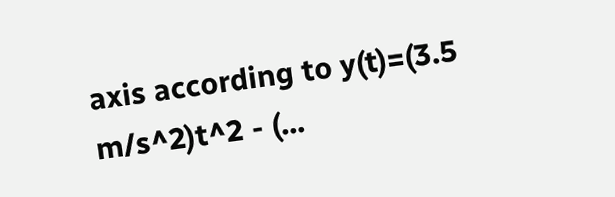axis according to y(t)=(3.5 m/s^2)t^2 - (...